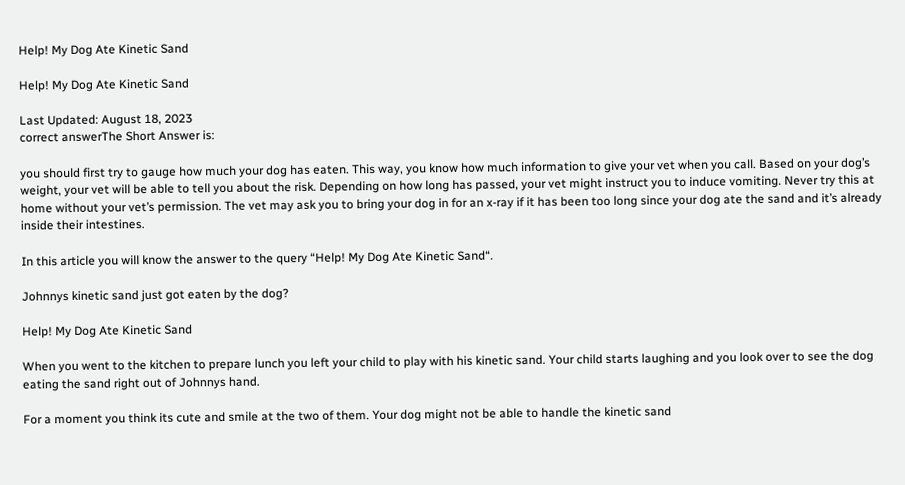Help! My Dog Ate Kinetic Sand

Help! My Dog Ate Kinetic Sand

Last Updated: August 18, 2023
correct answerThe Short Answer is:

you should first try to gauge how much your dog has eaten. This way, you know how much information to give your vet when you call. Based on your dog’s weight, your vet will be able to tell you about the risk. Depending on how long has passed, your vet might instruct you to induce vomiting. Never try this at home without your vet’s permission. The vet may ask you to bring your dog in for an x-ray if it has been too long since your dog ate the sand and it’s already inside their intestines.

In this article you will know the answer to the query “Help! My Dog Ate Kinetic Sand“.

Johnnys kinetic sand just got eaten by the dog?

Help! My Dog Ate Kinetic Sand

When you went to the kitchen to prepare lunch you left your child to play with his kinetic sand. Your child starts laughing and you look over to see the dog eating the sand right out of Johnnys hand.

For a moment you think its cute and smile at the two of them. Your dog might not be able to handle the kinetic sand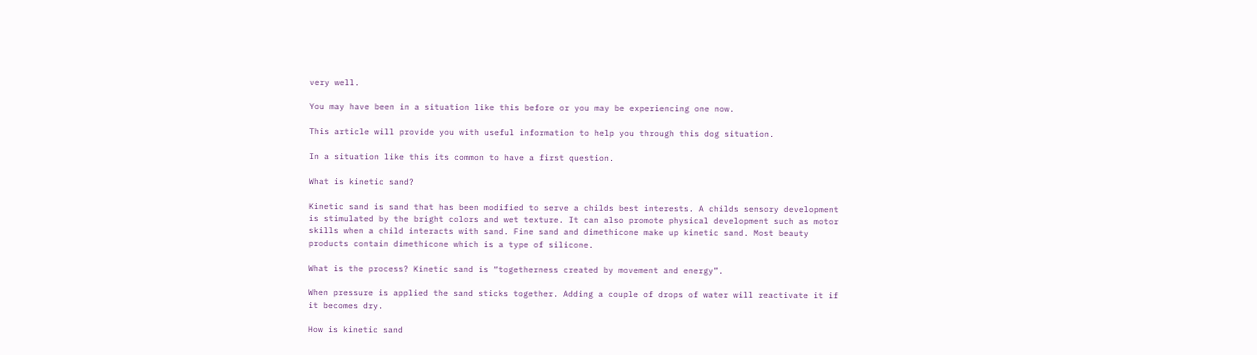very well.

You may have been in a situation like this before or you may be experiencing one now.

This article will provide you with useful information to help you through this dog situation.

In a situation like this its common to have a first question.

What is kinetic sand?

Kinetic sand is sand that has been modified to serve a childs best interests. A childs sensory development is stimulated by the bright colors and wet texture. It can also promote physical development such as motor skills when a child interacts with sand. Fine sand and dimethicone make up kinetic sand. Most beauty products contain dimethicone which is a type of silicone.

What is the process? Kinetic sand is “togetherness created by movement and energy”.

When pressure is applied the sand sticks together. Adding a couple of drops of water will reactivate it if it becomes dry.

How is kinetic sand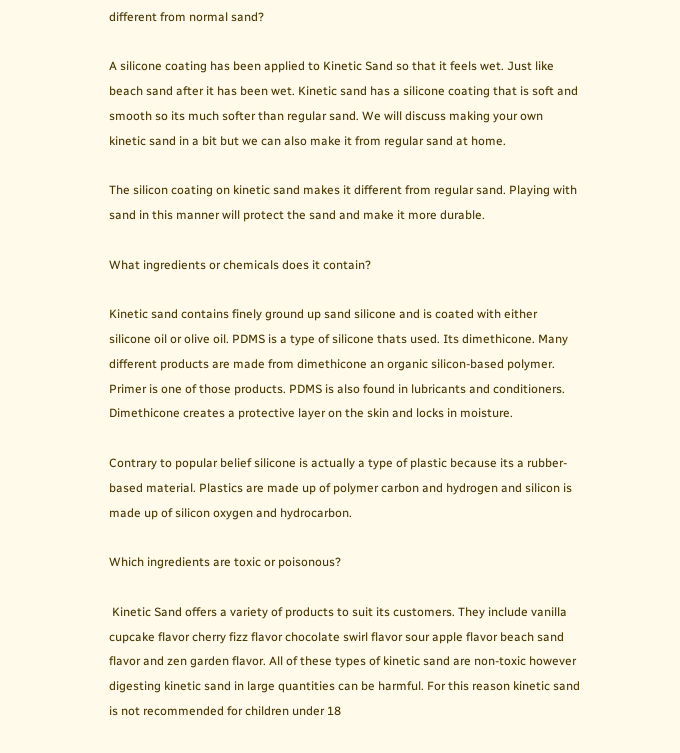different from normal sand?

A silicone coating has been applied to Kinetic Sand so that it feels wet. Just like beach sand after it has been wet. Kinetic sand has a silicone coating that is soft and smooth so its much softer than regular sand. We will discuss making your own kinetic sand in a bit but we can also make it from regular sand at home.

The silicon coating on kinetic sand makes it different from regular sand. Playing with sand in this manner will protect the sand and make it more durable.

What ingredients or chemicals does it contain?

Kinetic sand contains finely ground up sand silicone and is coated with either silicone oil or olive oil. PDMS is a type of silicone thats used. Its dimethicone. Many different products are made from dimethicone an organic silicon-based polymer. Primer is one of those products. PDMS is also found in lubricants and conditioners. Dimethicone creates a protective layer on the skin and locks in moisture.

Contrary to popular belief silicone is actually a type of plastic because its a rubber-based material. Plastics are made up of polymer carbon and hydrogen and silicon is made up of silicon oxygen and hydrocarbon.

Which ingredients are toxic or poisonous?

 Kinetic Sand offers a variety of products to suit its customers. They include vanilla cupcake flavor cherry fizz flavor chocolate swirl flavor sour apple flavor beach sand flavor and zen garden flavor. All of these types of kinetic sand are non-toxic however digesting kinetic sand in large quantities can be harmful. For this reason kinetic sand is not recommended for children under 18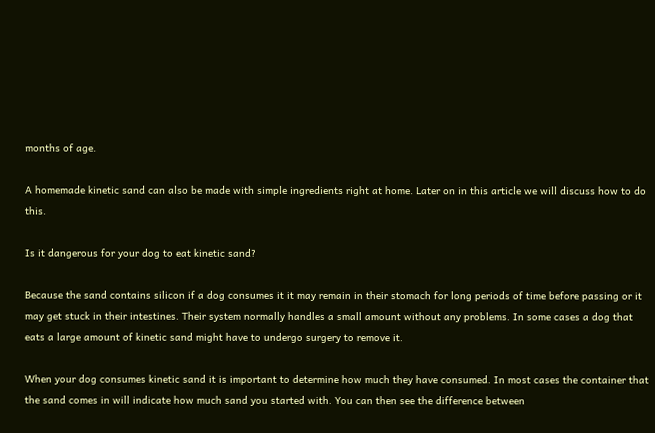months of age.

A homemade kinetic sand can also be made with simple ingredients right at home. Later on in this article we will discuss how to do this.

Is it dangerous for your dog to eat kinetic sand?

Because the sand contains silicon if a dog consumes it it may remain in their stomach for long periods of time before passing or it may get stuck in their intestines. Their system normally handles a small amount without any problems. In some cases a dog that eats a large amount of kinetic sand might have to undergo surgery to remove it.

When your dog consumes kinetic sand it is important to determine how much they have consumed. In most cases the container that the sand comes in will indicate how much sand you started with. You can then see the difference between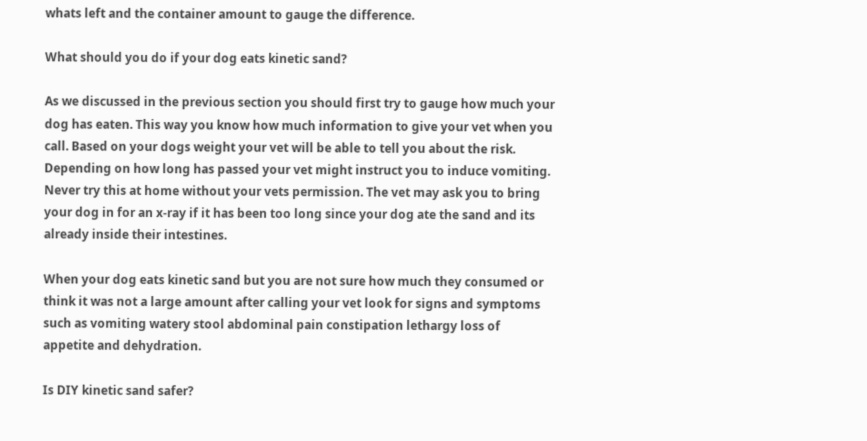whats left and the container amount to gauge the difference.

What should you do if your dog eats kinetic sand?

As we discussed in the previous section you should first try to gauge how much your dog has eaten. This way you know how much information to give your vet when you call. Based on your dogs weight your vet will be able to tell you about the risk. Depending on how long has passed your vet might instruct you to induce vomiting. Never try this at home without your vets permission. The vet may ask you to bring your dog in for an x-ray if it has been too long since your dog ate the sand and its already inside their intestines.

When your dog eats kinetic sand but you are not sure how much they consumed or think it was not a large amount after calling your vet look for signs and symptoms such as vomiting watery stool abdominal pain constipation lethargy loss of appetite and dehydration.

Is DIY kinetic sand safer?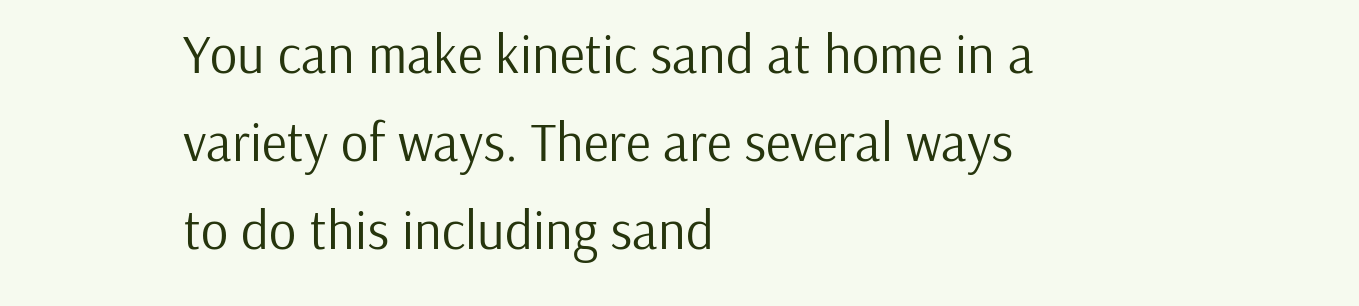You can make kinetic sand at home in a variety of ways. There are several ways to do this including sand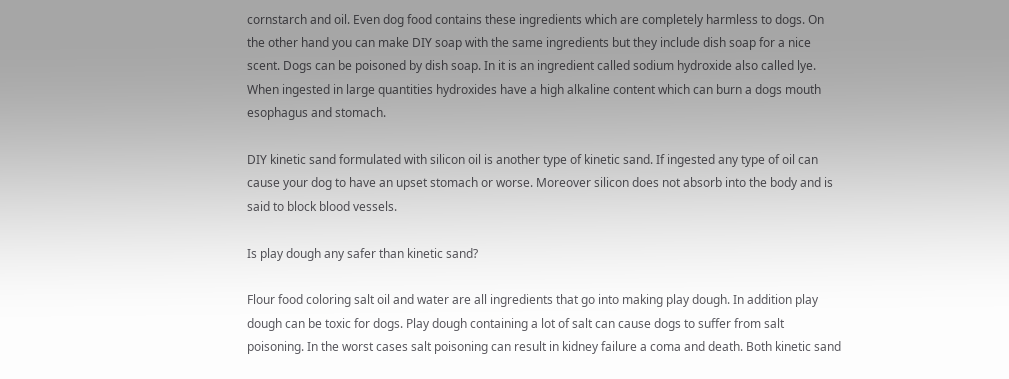cornstarch and oil. Even dog food contains these ingredients which are completely harmless to dogs. On the other hand you can make DIY soap with the same ingredients but they include dish soap for a nice scent. Dogs can be poisoned by dish soap. In it is an ingredient called sodium hydroxide also called lye. When ingested in large quantities hydroxides have a high alkaline content which can burn a dogs mouth esophagus and stomach.

DIY kinetic sand formulated with silicon oil is another type of kinetic sand. If ingested any type of oil can cause your dog to have an upset stomach or worse. Moreover silicon does not absorb into the body and is said to block blood vessels.

Is play dough any safer than kinetic sand?

Flour food coloring salt oil and water are all ingredients that go into making play dough. In addition play dough can be toxic for dogs. Play dough containing a lot of salt can cause dogs to suffer from salt poisoning. In the worst cases salt poisoning can result in kidney failure a coma and death. Both kinetic sand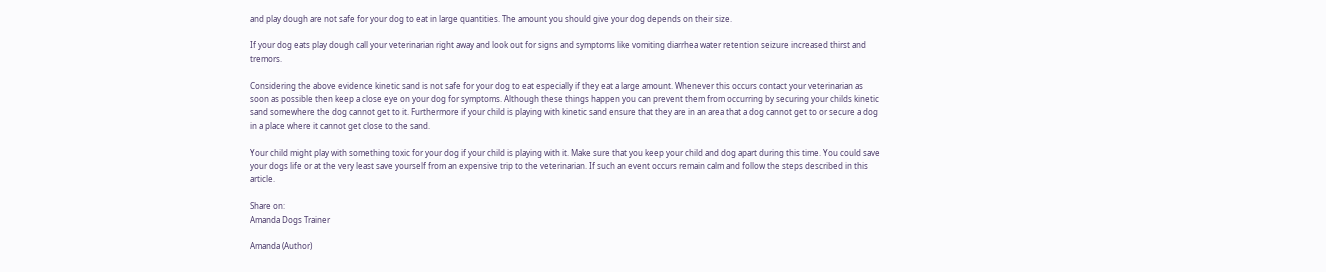and play dough are not safe for your dog to eat in large quantities. The amount you should give your dog depends on their size.

If your dog eats play dough call your veterinarian right away and look out for signs and symptoms like vomiting diarrhea water retention seizure increased thirst and tremors.

Considering the above evidence kinetic sand is not safe for your dog to eat especially if they eat a large amount. Whenever this occurs contact your veterinarian as soon as possible then keep a close eye on your dog for symptoms. Although these things happen you can prevent them from occurring by securing your childs kinetic sand somewhere the dog cannot get to it. Furthermore if your child is playing with kinetic sand ensure that they are in an area that a dog cannot get to or secure a dog in a place where it cannot get close to the sand.

Your child might play with something toxic for your dog if your child is playing with it. Make sure that you keep your child and dog apart during this time. You could save your dogs life or at the very least save yourself from an expensive trip to the veterinarian. If such an event occurs remain calm and follow the steps described in this article.

Share on:
Amanda Dogs Trainer

Amanda (Author)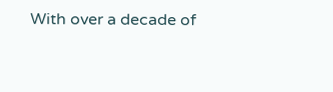With over a decade of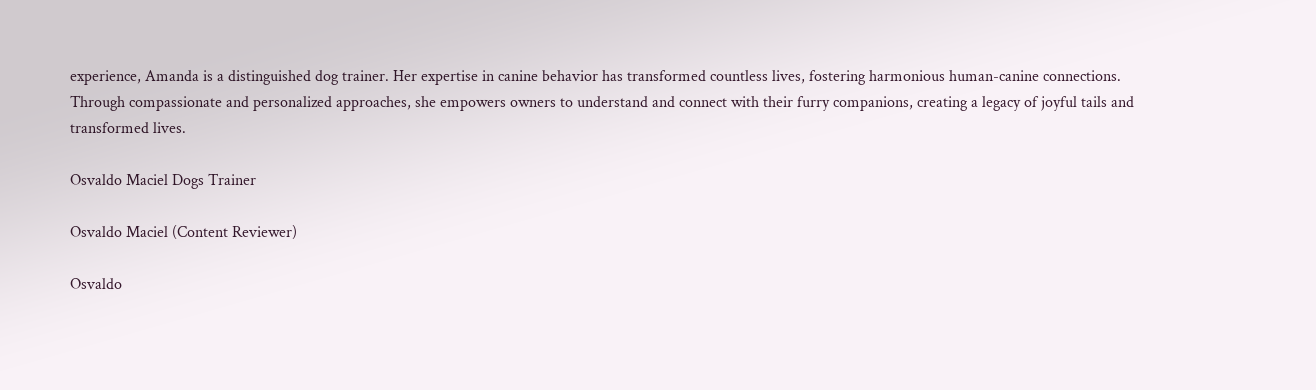experience, Amanda is a distinguished dog trainer. Her expertise in canine behavior has transformed countless lives, fostering harmonious human-canine connections. Through compassionate and personalized approaches, she empowers owners to understand and connect with their furry companions, creating a legacy of joyful tails and transformed lives.

Osvaldo Maciel Dogs Trainer

Osvaldo Maciel (Content Reviewer)

Osvaldo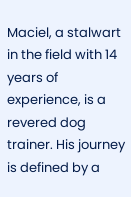Maciel, a stalwart in the field with 14 years of experience, is a revered dog trainer. His journey is defined by a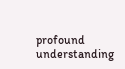profound understanding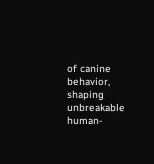of canine behavior, shaping unbreakable human-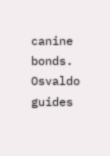canine bonds. Osvaldo guides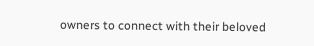owners to connect with their beloved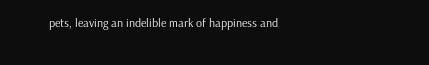pets, leaving an indelible mark of happiness and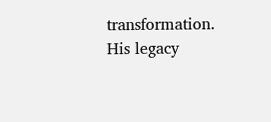transformation. His legacy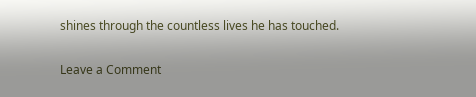shines through the countless lives he has touched.

Leave a Comment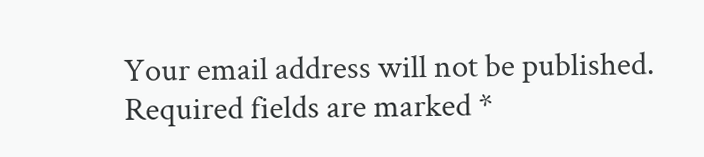Your email address will not be published. Required fields are marked *